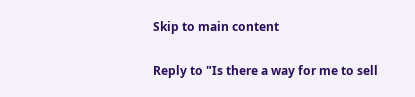Skip to main content

Reply to "Is there a way for me to sell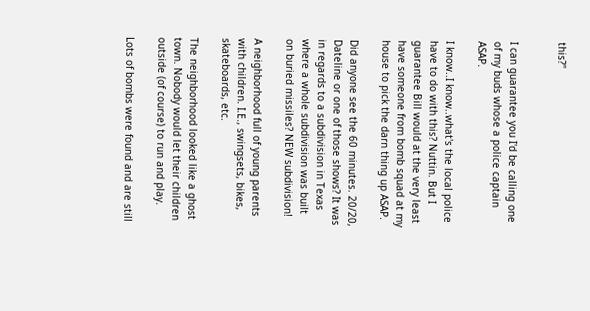this?"


I can guarantee you I'd be calling one of my buds whose a police captain ASAP.

I know..I know..what's the local police have to do with this? Nuttin. But I guarantee Bill would at the very least have someone from bomb squad at my house to pick the darn thing up ASAP.

Did anyone see the 60 minutes. 20/20, Dateline or one of those shows? It was in regards to a subdivision in Texas where a whole subdivision was built on buried missiles? NEW subdivision!

A neighborhood full of young parents with children. I.E., swingsets, bikes, skateboards, etc.

The neighborhood looked like a ghost town. Nobody would let their children outside (of course) to run and play.

Lots of bombs were found and are still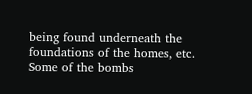being found underneath the foundations of the homes, etc. Some of the bombs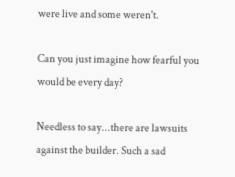were live and some weren't.

Can you just imagine how fearful you would be every day?

Needless to say...there are lawsuits against the builder. Such a sad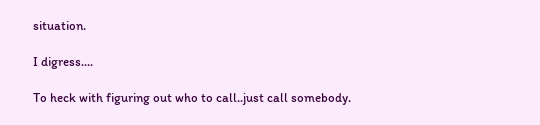situation.

I digress....

To heck with figuring out who to call..just call somebody.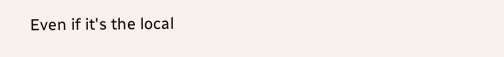Even if it's the local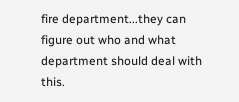fire department...they can figure out who and what department should deal with this.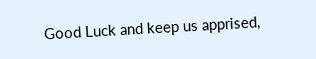Good Luck and keep us apprised,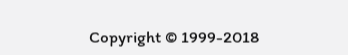Copyright © 1999-2018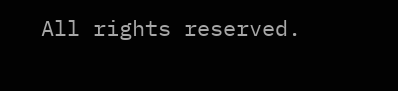All rights reserved.